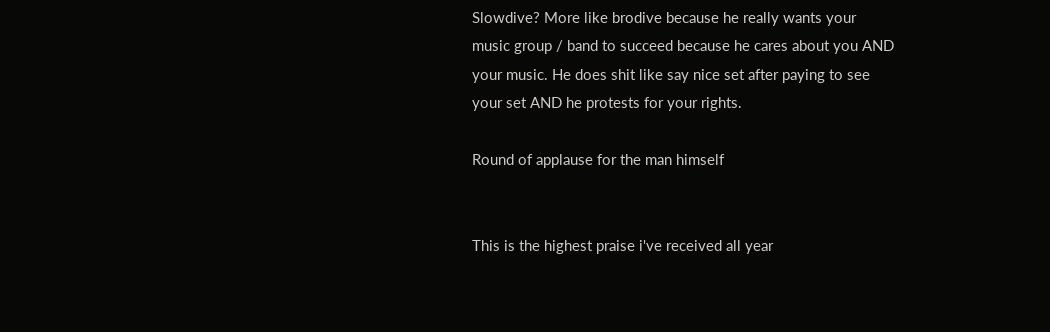Slowdive? More like brodive because he really wants your music group / band to succeed because he cares about you AND your music. He does shit like say nice set after paying to see your set AND he protests for your rights.

Round of applause for the man himself


This is the highest praise i've received all year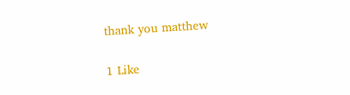thank you matthew

1 Like